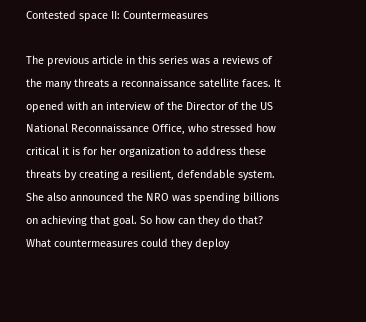Contested space II: Countermeasures

The previous article in this series was a reviews of the many threats a reconnaissance satellite faces. It opened with an interview of the Director of the US National Reconnaissance Office, who stressed how critical it is for her organization to address these threats by creating a resilient, defendable system. She also announced the NRO was spending billions on achieving that goal. So how can they do that? What countermeasures could they deploy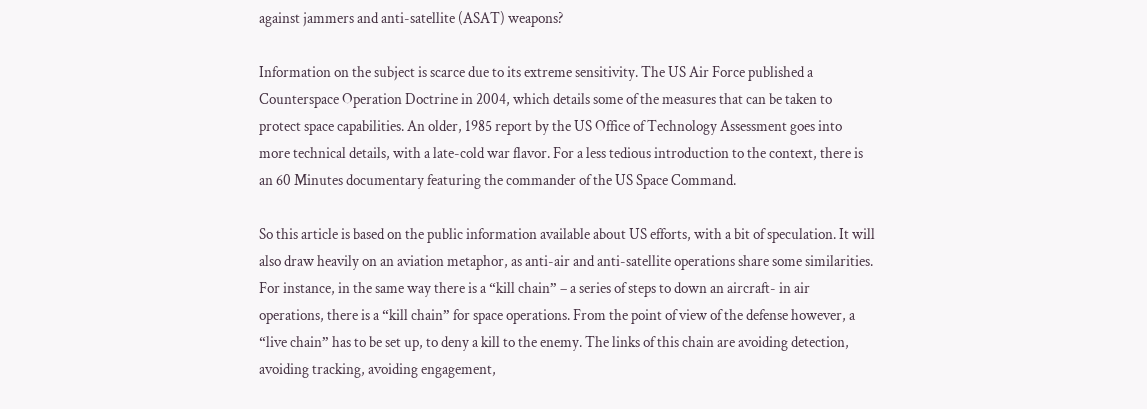against jammers and anti-satellite (ASAT) weapons?

Information on the subject is scarce due to its extreme sensitivity. The US Air Force published a Counterspace Operation Doctrine in 2004, which details some of the measures that can be taken to protect space capabilities. An older, 1985 report by the US Office of Technology Assessment goes into more technical details, with a late-cold war flavor. For a less tedious introduction to the context, there is an 60 Minutes documentary featuring the commander of the US Space Command.

So this article is based on the public information available about US efforts, with a bit of speculation. It will also draw heavily on an aviation metaphor, as anti-air and anti-satellite operations share some similarities. For instance, in the same way there is a “kill chain” – a series of steps to down an aircraft- in air operations, there is a “kill chain” for space operations. From the point of view of the defense however, a “live chain” has to be set up, to deny a kill to the enemy. The links of this chain are avoiding detection, avoiding tracking, avoiding engagement,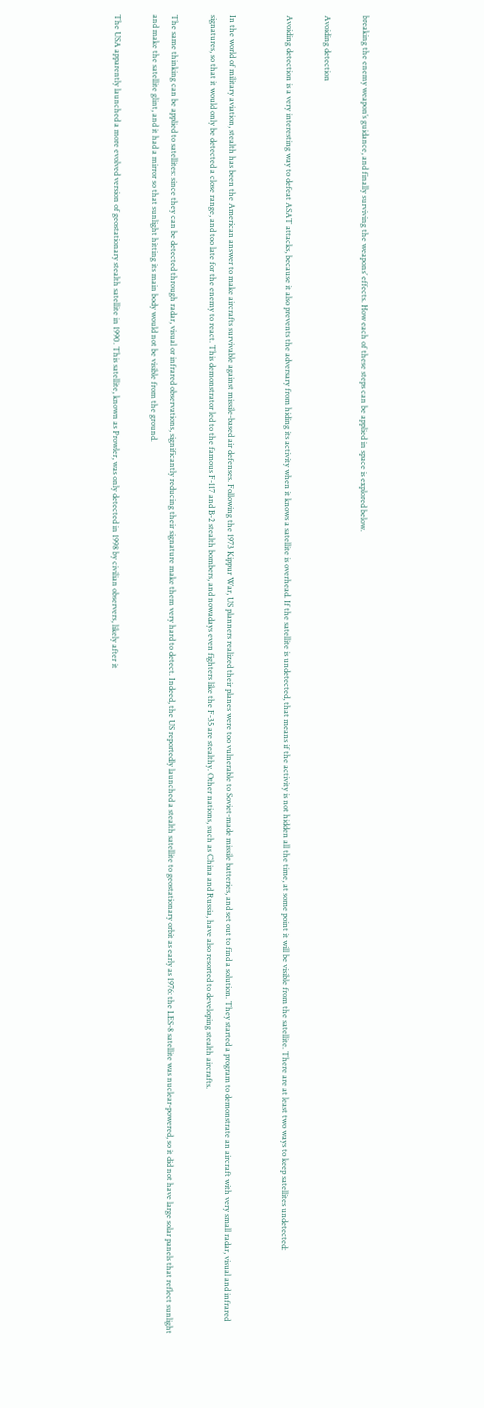breaking the enemy weapon’s guidance, and finally surviving the weapons’ effects. How each of these steps can be applied in space is explored below.

Avoiding detection

Avoiding detection is a very interesting way to defeat ASAT attacks, because it also prevents the adversary from hiding its activity when it knows a satellite is overhead. If the satellite is undetected, that means if the activity is not hidden all the time, at some point it will be visible from the satellite. There are at least two ways to keep satellites undetected:


In the world of military aviation, stealth has been the American answer to make aircrafts survivable against missile-based air defenses. Following the 1973 Kippur War, US planners realized their planes were too vulnerable to Soviet-made missile batteries, and set out to find a solution. They started a program to demonstrate an aircraft with very small radar, visual and infrared signatures, so that it would only be detected a close range, and too late for the enemy to react. This demonstrator led to the famous F-117 and B-2 stealth bombers, and nowadays even fighters like the F-35 are stealthy. Other nations, such as China and Russia, have also resorted to developing stealth aircrafts.

The same thinking can be applied to satellites: since they can be detected through radar, visual or infrared observations, significantly reducing their signature make them very hard to detect. Indeed, the US reportedly launched a stealth satellite to geostationary orbit as early as 1976: the LES-8 satellite was nuclear-powered, so it did not have large solar panels that reflect sunlight and make the satellite glint, and it had a mirror so that sunlight hitting its main body would not be visible from the ground.

The USA apparently launched a more evolved version of geostationary stealth satellite in 1990. This satellite, known as Prowler, was only detected in 1998 by civilian observers, likely after it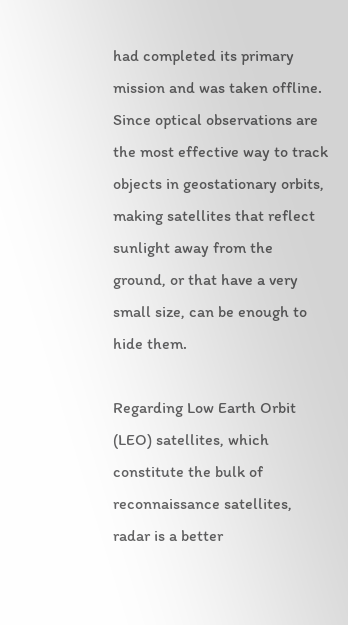had completed its primary mission and was taken offline. Since optical observations are the most effective way to track objects in geostationary orbits, making satellites that reflect sunlight away from the ground, or that have a very small size, can be enough to hide them.

Regarding Low Earth Orbit (LEO) satellites, which constitute the bulk of reconnaissance satellites, radar is a better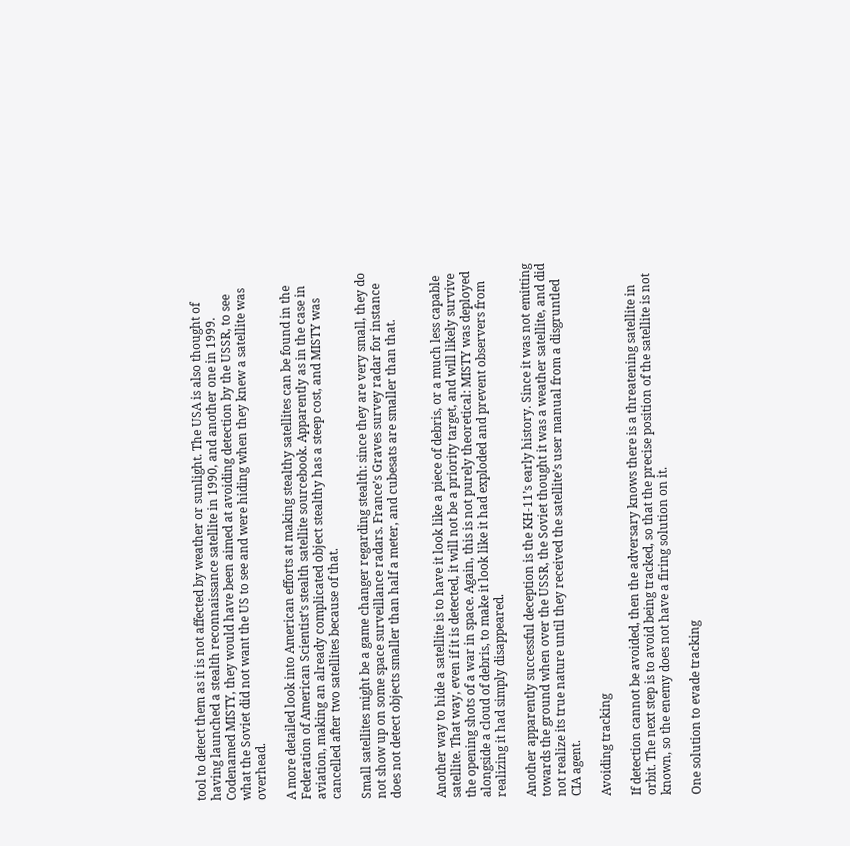tool to detect them as it is not affected by weather or sunlight. The USA is also thought of having launched a stealth reconnaissance satellite in 1990, and another one in 1999. Codenamed MISTY, they would have been aimed at avoiding detection by the USSR, to see what the Soviet did not want the US to see and were hiding when they knew a satellite was overhead.

A more detailed look into American efforts at making stealthy satellites can be found in the Federation of American Scientist’s stealth satellite sourcebook. Apparently as in the case in aviation, making an already complicated object stealthy has a steep cost, and MISTY was cancelled after two satellites because of that.

Small satellites might be a game changer regarding stealth: since they are very small, they do not show up on some space surveillance radars. France’s Graves survey radar for instance does not detect objects smaller than half a meter, and cubesats are smaller than that.


Another way to hide a satellite is to have it look like a piece of debris, or a much less capable satellite. That way, even if it is detected, it will not be a priority target, and will likely survive the opening shots of a war in space. Again, this is not purely theoretical: MISTY was deployed alongside a cloud of debris, to make it look like it had exploded and prevent observers from realizing it had simply disappeared.

Another apparently successful deception is the KH-11’s early history. Since it was not emitting towards the ground when over the USSR, the Soviet thought it was a weather satellite, and did not realize its true nature until they received the satellite’s user manual from a disgruntled CIA agent.

Avoiding tracking

If detection cannot be avoided, then the adversary knows there is a threatening satellite in orbit. The next step is to avoid being tracked, so that the precise position of the satellite is not known, so the enemy does not have a firing solution on it.

One solution to evade tracking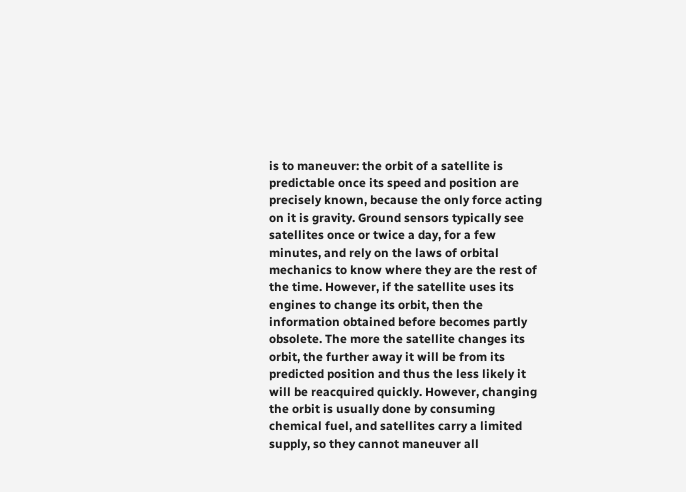is to maneuver: the orbit of a satellite is predictable once its speed and position are precisely known, because the only force acting on it is gravity. Ground sensors typically see satellites once or twice a day, for a few minutes, and rely on the laws of orbital mechanics to know where they are the rest of the time. However, if the satellite uses its engines to change its orbit, then the information obtained before becomes partly obsolete. The more the satellite changes its orbit, the further away it will be from its predicted position and thus the less likely it will be reacquired quickly. However, changing the orbit is usually done by consuming chemical fuel, and satellites carry a limited supply, so they cannot maneuver all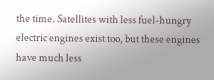the time. Satellites with less fuel-hungry electric engines exist too, but these engines have much less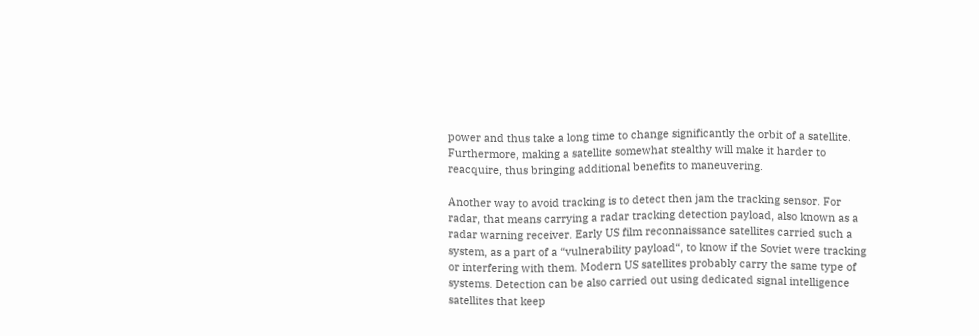power and thus take a long time to change significantly the orbit of a satellite. Furthermore, making a satellite somewhat stealthy will make it harder to reacquire, thus bringing additional benefits to maneuvering.

Another way to avoid tracking is to detect then jam the tracking sensor. For radar, that means carrying a radar tracking detection payload, also known as a radar warning receiver. Early US film reconnaissance satellites carried such a system, as a part of a “vulnerability payload“, to know if the Soviet were tracking or interfering with them. Modern US satellites probably carry the same type of systems. Detection can be also carried out using dedicated signal intelligence satellites that keep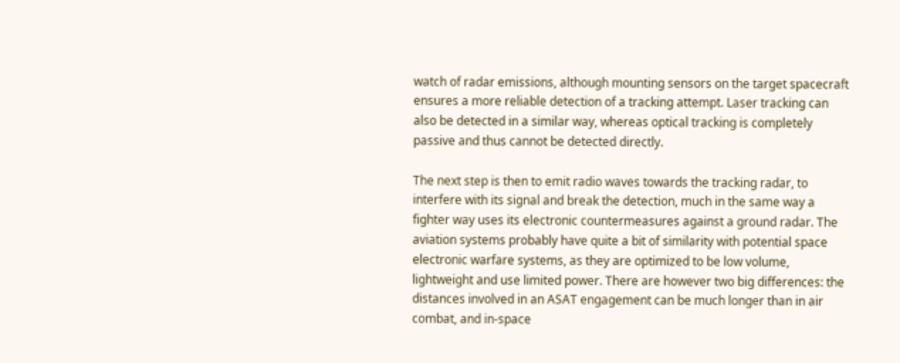watch of radar emissions, although mounting sensors on the target spacecraft ensures a more reliable detection of a tracking attempt. Laser tracking can also be detected in a similar way, whereas optical tracking is completely passive and thus cannot be detected directly.

The next step is then to emit radio waves towards the tracking radar, to interfere with its signal and break the detection, much in the same way a fighter way uses its electronic countermeasures against a ground radar. The aviation systems probably have quite a bit of similarity with potential space electronic warfare systems, as they are optimized to be low volume, lightweight and use limited power. There are however two big differences: the distances involved in an ASAT engagement can be much longer than in air combat, and in-space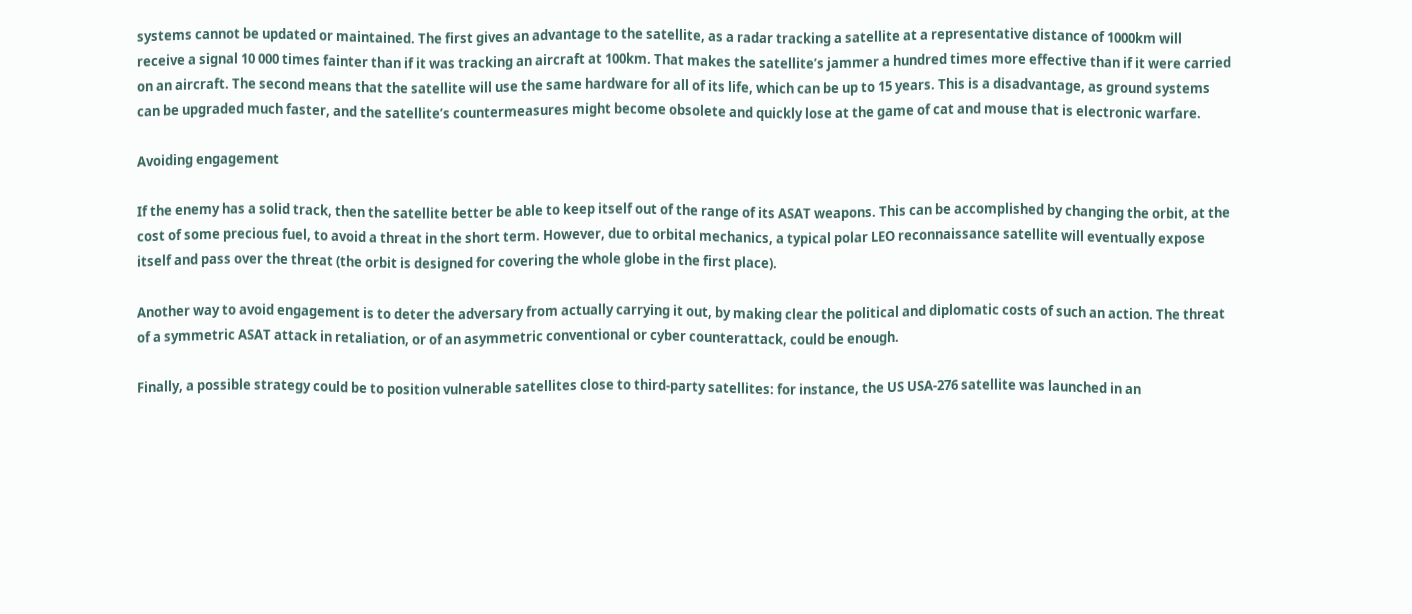systems cannot be updated or maintained. The first gives an advantage to the satellite, as a radar tracking a satellite at a representative distance of 1000km will receive a signal 10 000 times fainter than if it was tracking an aircraft at 100km. That makes the satellite’s jammer a hundred times more effective than if it were carried on an aircraft. The second means that the satellite will use the same hardware for all of its life, which can be up to 15 years. This is a disadvantage, as ground systems can be upgraded much faster, and the satellite’s countermeasures might become obsolete and quickly lose at the game of cat and mouse that is electronic warfare.

Avoiding engagement

If the enemy has a solid track, then the satellite better be able to keep itself out of the range of its ASAT weapons. This can be accomplished by changing the orbit, at the cost of some precious fuel, to avoid a threat in the short term. However, due to orbital mechanics, a typical polar LEO reconnaissance satellite will eventually expose itself and pass over the threat (the orbit is designed for covering the whole globe in the first place).

Another way to avoid engagement is to deter the adversary from actually carrying it out, by making clear the political and diplomatic costs of such an action. The threat of a symmetric ASAT attack in retaliation, or of an asymmetric conventional or cyber counterattack, could be enough.

Finally, a possible strategy could be to position vulnerable satellites close to third-party satellites: for instance, the US USA-276 satellite was launched in an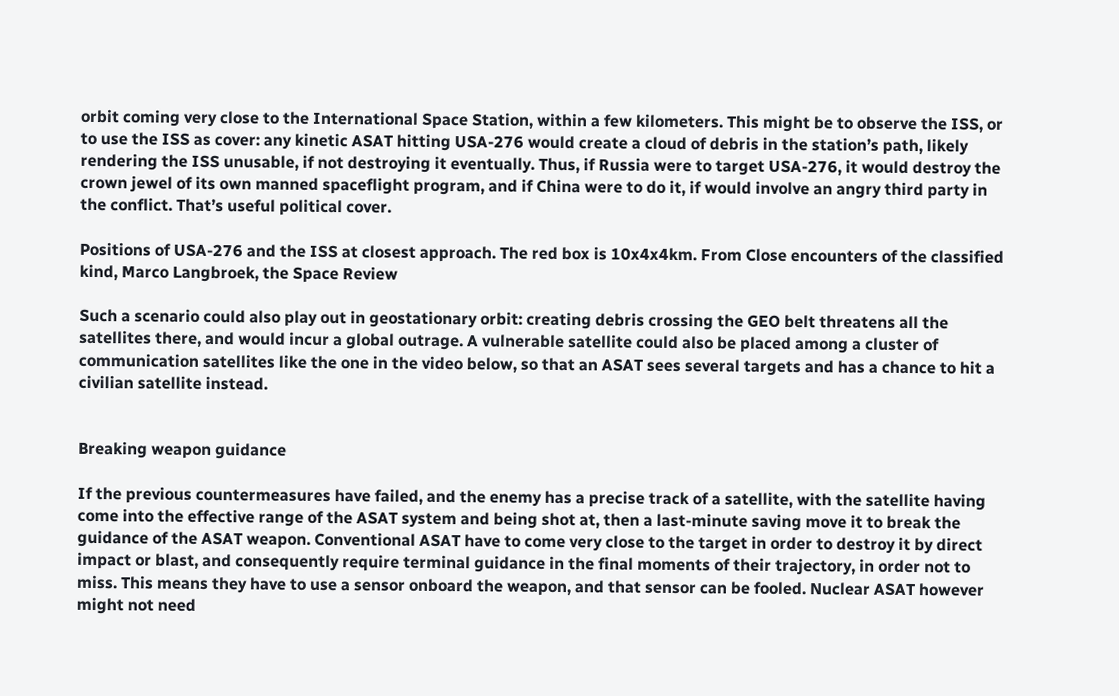orbit coming very close to the International Space Station, within a few kilometers. This might be to observe the ISS, or to use the ISS as cover: any kinetic ASAT hitting USA-276 would create a cloud of debris in the station’s path, likely rendering the ISS unusable, if not destroying it eventually. Thus, if Russia were to target USA-276, it would destroy the crown jewel of its own manned spaceflight program, and if China were to do it, if would involve an angry third party in the conflict. That’s useful political cover.

Positions of USA-276 and the ISS at closest approach. The red box is 10x4x4km. From Close encounters of the classified kind, Marco Langbroek, the Space Review

Such a scenario could also play out in geostationary orbit: creating debris crossing the GEO belt threatens all the satellites there, and would incur a global outrage. A vulnerable satellite could also be placed among a cluster of communication satellites like the one in the video below, so that an ASAT sees several targets and has a chance to hit a civilian satellite instead.


Breaking weapon guidance

If the previous countermeasures have failed, and the enemy has a precise track of a satellite, with the satellite having come into the effective range of the ASAT system and being shot at, then a last-minute saving move it to break the guidance of the ASAT weapon. Conventional ASAT have to come very close to the target in order to destroy it by direct impact or blast, and consequently require terminal guidance in the final moments of their trajectory, in order not to miss. This means they have to use a sensor onboard the weapon, and that sensor can be fooled. Nuclear ASAT however might not need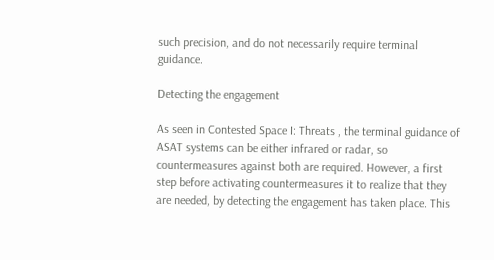such precision, and do not necessarily require terminal guidance.

Detecting the engagement

As seen in Contested Space I: Threats , the terminal guidance of ASAT systems can be either infrared or radar, so countermeasures against both are required. However, a first step before activating countermeasures it to realize that they are needed, by detecting the engagement has taken place. This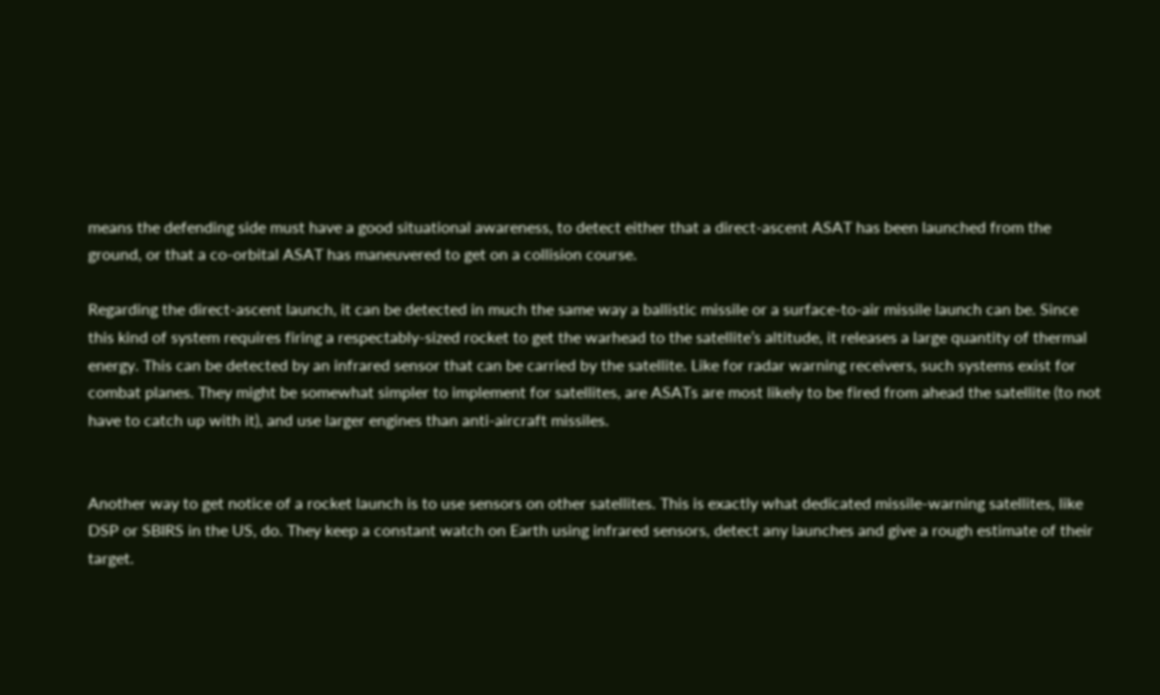means the defending side must have a good situational awareness, to detect either that a direct-ascent ASAT has been launched from the ground, or that a co-orbital ASAT has maneuvered to get on a collision course.

Regarding the direct-ascent launch, it can be detected in much the same way a ballistic missile or a surface-to-air missile launch can be. Since this kind of system requires firing a respectably-sized rocket to get the warhead to the satellite’s altitude, it releases a large quantity of thermal energy. This can be detected by an infrared sensor that can be carried by the satellite. Like for radar warning receivers, such systems exist for combat planes. They might be somewhat simpler to implement for satellites, are ASATs are most likely to be fired from ahead the satellite (to not have to catch up with it), and use larger engines than anti-aircraft missiles.


Another way to get notice of a rocket launch is to use sensors on other satellites. This is exactly what dedicated missile-warning satellites, like DSP or SBIRS in the US, do. They keep a constant watch on Earth using infrared sensors, detect any launches and give a rough estimate of their target.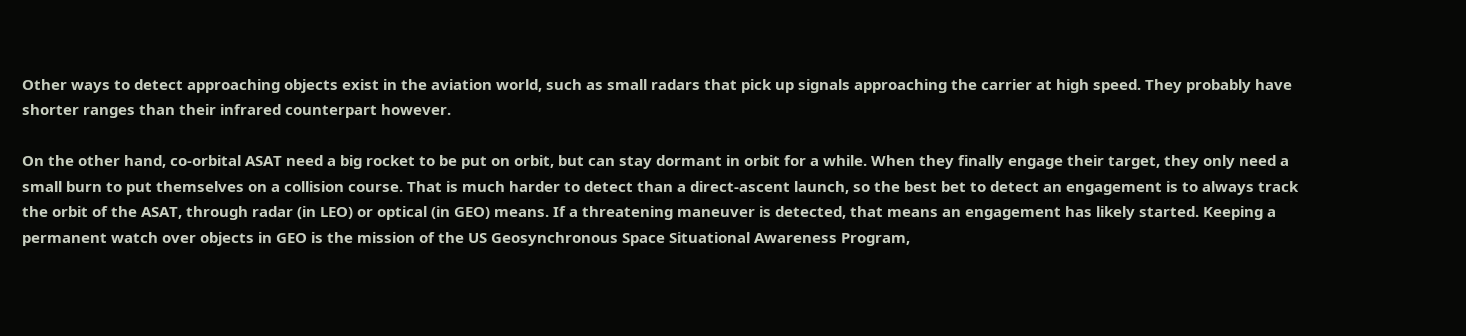Other ways to detect approaching objects exist in the aviation world, such as small radars that pick up signals approaching the carrier at high speed. They probably have shorter ranges than their infrared counterpart however.

On the other hand, co-orbital ASAT need a big rocket to be put on orbit, but can stay dormant in orbit for a while. When they finally engage their target, they only need a small burn to put themselves on a collision course. That is much harder to detect than a direct-ascent launch, so the best bet to detect an engagement is to always track the orbit of the ASAT, through radar (in LEO) or optical (in GEO) means. If a threatening maneuver is detected, that means an engagement has likely started. Keeping a permanent watch over objects in GEO is the mission of the US Geosynchronous Space Situational Awareness Program,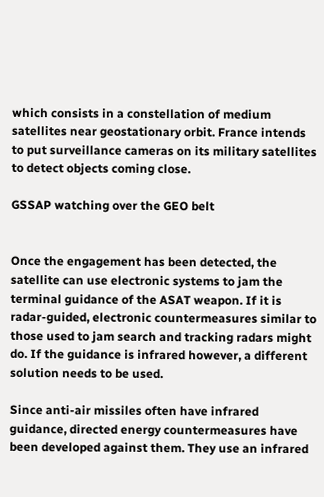which consists in a constellation of medium satellites near geostationary orbit. France intends to put surveillance cameras on its military satellites to detect objects coming close.

GSSAP watching over the GEO belt


Once the engagement has been detected, the satellite can use electronic systems to jam the terminal guidance of the ASAT weapon. If it is radar-guided, electronic countermeasures similar to those used to jam search and tracking radars might do. If the guidance is infrared however, a different solution needs to be used.

Since anti-air missiles often have infrared guidance, directed energy countermeasures have been developed against them. They use an infrared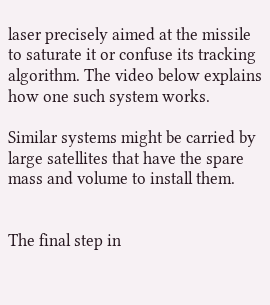laser precisely aimed at the missile to saturate it or confuse its tracking algorithm. The video below explains how one such system works.

Similar systems might be carried by large satellites that have the spare mass and volume to install them.


The final step in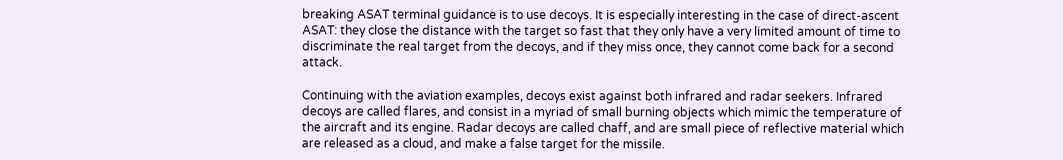breaking ASAT terminal guidance is to use decoys. It is especially interesting in the case of direct-ascent ASAT: they close the distance with the target so fast that they only have a very limited amount of time to discriminate the real target from the decoys, and if they miss once, they cannot come back for a second attack.

Continuing with the aviation examples, decoys exist against both infrared and radar seekers. Infrared decoys are called flares, and consist in a myriad of small burning objects which mimic the temperature of the aircraft and its engine. Radar decoys are called chaff, and are small piece of reflective material which are released as a cloud, and make a false target for the missile.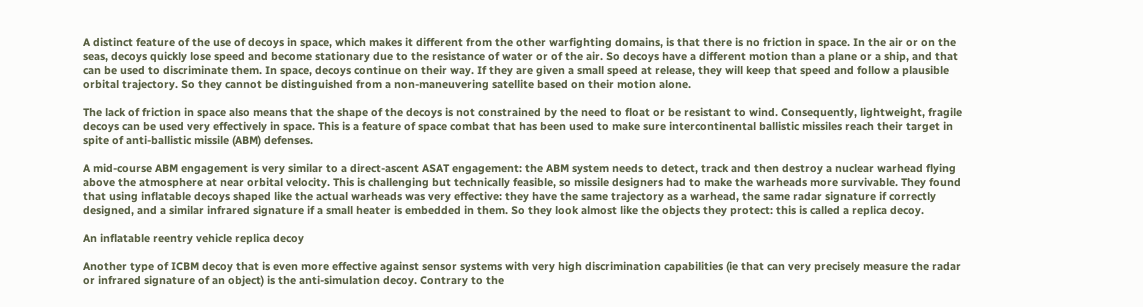A distinct feature of the use of decoys in space, which makes it different from the other warfighting domains, is that there is no friction in space. In the air or on the seas, decoys quickly lose speed and become stationary due to the resistance of water or of the air. So decoys have a different motion than a plane or a ship, and that can be used to discriminate them. In space, decoys continue on their way. If they are given a small speed at release, they will keep that speed and follow a plausible orbital trajectory. So they cannot be distinguished from a non-maneuvering satellite based on their motion alone.

The lack of friction in space also means that the shape of the decoys is not constrained by the need to float or be resistant to wind. Consequently, lightweight, fragile decoys can be used very effectively in space. This is a feature of space combat that has been used to make sure intercontinental ballistic missiles reach their target in spite of anti-ballistic missile (ABM) defenses.

A mid-course ABM engagement is very similar to a direct-ascent ASAT engagement: the ABM system needs to detect, track and then destroy a nuclear warhead flying above the atmosphere at near orbital velocity. This is challenging but technically feasible, so missile designers had to make the warheads more survivable. They found that using inflatable decoys shaped like the actual warheads was very effective: they have the same trajectory as a warhead, the same radar signature if correctly designed, and a similar infrared signature if a small heater is embedded in them. So they look almost like the objects they protect: this is called a replica decoy.

An inflatable reentry vehicle replica decoy

Another type of ICBM decoy that is even more effective against sensor systems with very high discrimination capabilities (ie that can very precisely measure the radar or infrared signature of an object) is the anti-simulation decoy. Contrary to the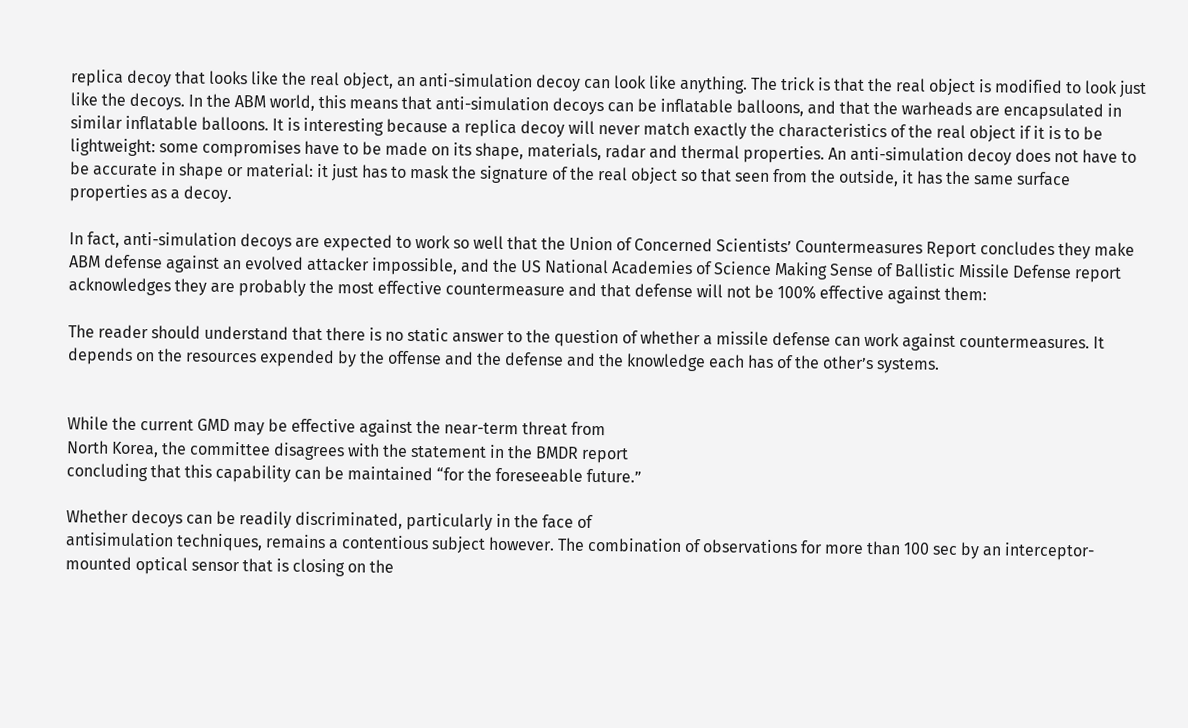replica decoy that looks like the real object, an anti-simulation decoy can look like anything. The trick is that the real object is modified to look just like the decoys. In the ABM world, this means that anti-simulation decoys can be inflatable balloons, and that the warheads are encapsulated in similar inflatable balloons. It is interesting because a replica decoy will never match exactly the characteristics of the real object if it is to be lightweight: some compromises have to be made on its shape, materials, radar and thermal properties. An anti-simulation decoy does not have to be accurate in shape or material: it just has to mask the signature of the real object so that seen from the outside, it has the same surface properties as a decoy.

In fact, anti-simulation decoys are expected to work so well that the Union of Concerned Scientists’ Countermeasures Report concludes they make ABM defense against an evolved attacker impossible, and the US National Academies of Science Making Sense of Ballistic Missile Defense report acknowledges they are probably the most effective countermeasure and that defense will not be 100% effective against them:

The reader should understand that there is no static answer to the question of whether a missile defense can work against countermeasures. It depends on the resources expended by the offense and the defense and the knowledge each has of the other’s systems.


While the current GMD may be effective against the near-term threat from
North Korea, the committee disagrees with the statement in the BMDR report
concluding that this capability can be maintained “for the foreseeable future.”

Whether decoys can be readily discriminated, particularly in the face of
antisimulation techniques, remains a contentious subject however. The combination of observations for more than 100 sec by an interceptor-mounted optical sensor that is closing on the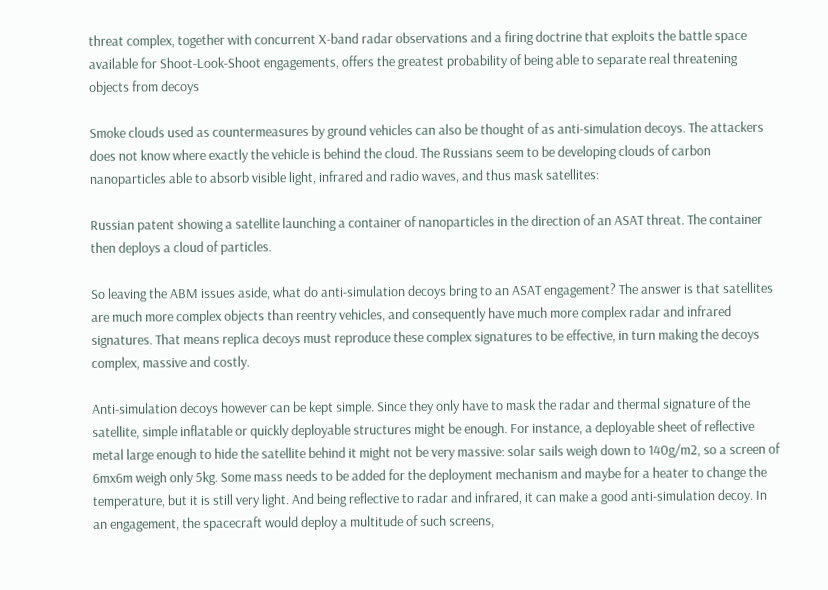threat complex, together with concurrent X-band radar observations and a firing doctrine that exploits the battle space available for Shoot-Look-Shoot engagements, offers the greatest probability of being able to separate real threatening objects from decoys

Smoke clouds used as countermeasures by ground vehicles can also be thought of as anti-simulation decoys. The attackers does not know where exactly the vehicle is behind the cloud. The Russians seem to be developing clouds of carbon nanoparticles able to absorb visible light, infrared and radio waves, and thus mask satellites:

Russian patent showing a satellite launching a container of nanoparticles in the direction of an ASAT threat. The container then deploys a cloud of particles.

So leaving the ABM issues aside, what do anti-simulation decoys bring to an ASAT engagement? The answer is that satellites are much more complex objects than reentry vehicles, and consequently have much more complex radar and infrared signatures. That means replica decoys must reproduce these complex signatures to be effective, in turn making the decoys complex, massive and costly.

Anti-simulation decoys however can be kept simple. Since they only have to mask the radar and thermal signature of the satellite, simple inflatable or quickly deployable structures might be enough. For instance, a deployable sheet of reflective metal large enough to hide the satellite behind it might not be very massive: solar sails weigh down to 140g/m2, so a screen of 6mx6m weigh only 5kg. Some mass needs to be added for the deployment mechanism and maybe for a heater to change the temperature, but it is still very light. And being reflective to radar and infrared, it can make a good anti-simulation decoy. In an engagement, the spacecraft would deploy a multitude of such screens,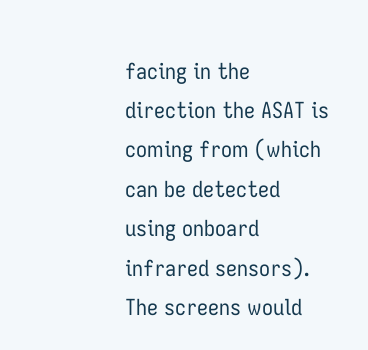facing in the direction the ASAT is coming from (which can be detected using onboard infrared sensors). The screens would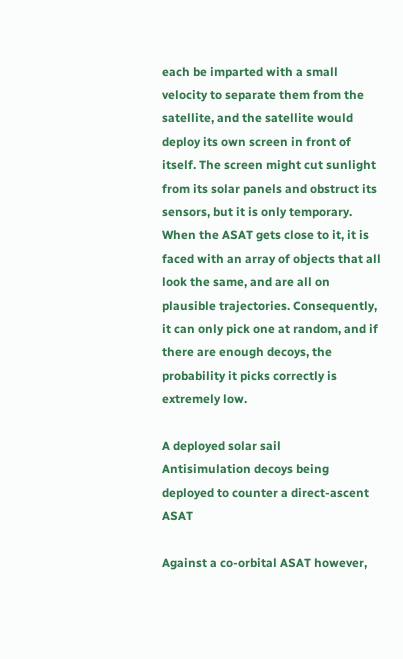each be imparted with a small velocity to separate them from the satellite, and the satellite would deploy its own screen in front of itself. The screen might cut sunlight from its solar panels and obstruct its sensors, but it is only temporary. When the ASAT gets close to it, it is faced with an array of objects that all look the same, and are all on plausible trajectories. Consequently, it can only pick one at random, and if there are enough decoys, the probability it picks correctly is extremely low.

A deployed solar sail
Antisimulation decoys being deployed to counter a direct-ascent ASAT

Against a co-orbital ASAT however,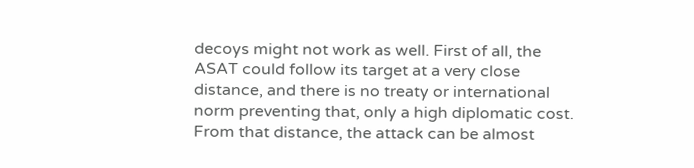decoys might not work as well. First of all, the ASAT could follow its target at a very close distance, and there is no treaty or international norm preventing that, only a high diplomatic cost. From that distance, the attack can be almost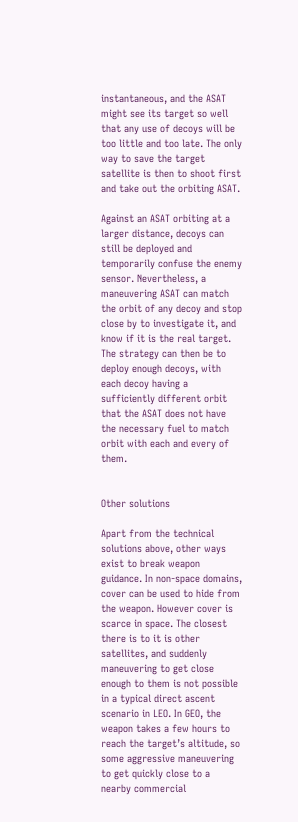instantaneous, and the ASAT might see its target so well that any use of decoys will be too little and too late. The only way to save the target satellite is then to shoot first and take out the orbiting ASAT.

Against an ASAT orbiting at a larger distance, decoys can still be deployed and temporarily confuse the enemy sensor. Nevertheless, a maneuvering ASAT can match the orbit of any decoy and stop close by to investigate it, and know if it is the real target. The strategy can then be to deploy enough decoys, with each decoy having a sufficiently different orbit that the ASAT does not have the necessary fuel to match orbit with each and every of them.


Other solutions

Apart from the technical solutions above, other ways exist to break weapon guidance. In non-space domains, cover can be used to hide from the weapon. However cover is scarce in space. The closest there is to it is other satellites, and suddenly maneuvering to get close enough to them is not possible in a typical direct ascent scenario in LEO. In GEO, the weapon takes a few hours to reach the target’s altitude, so some aggressive maneuvering to get quickly close to a nearby commercial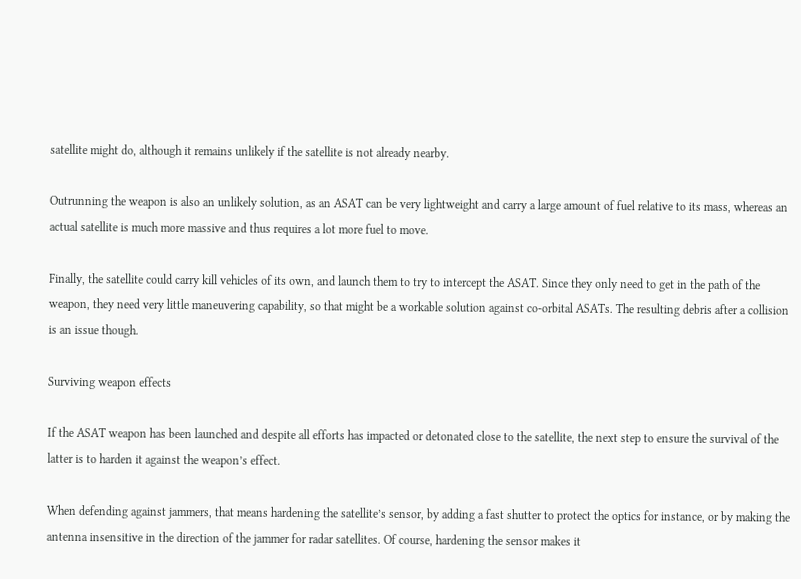satellite might do, although it remains unlikely if the satellite is not already nearby.

Outrunning the weapon is also an unlikely solution, as an ASAT can be very lightweight and carry a large amount of fuel relative to its mass, whereas an actual satellite is much more massive and thus requires a lot more fuel to move.

Finally, the satellite could carry kill vehicles of its own, and launch them to try to intercept the ASAT. Since they only need to get in the path of the weapon, they need very little maneuvering capability, so that might be a workable solution against co-orbital ASATs. The resulting debris after a collision is an issue though.

Surviving weapon effects

If the ASAT weapon has been launched and despite all efforts has impacted or detonated close to the satellite, the next step to ensure the survival of the latter is to harden it against the weapon’s effect.

When defending against jammers, that means hardening the satellite’s sensor, by adding a fast shutter to protect the optics for instance, or by making the antenna insensitive in the direction of the jammer for radar satellites. Of course, hardening the sensor makes it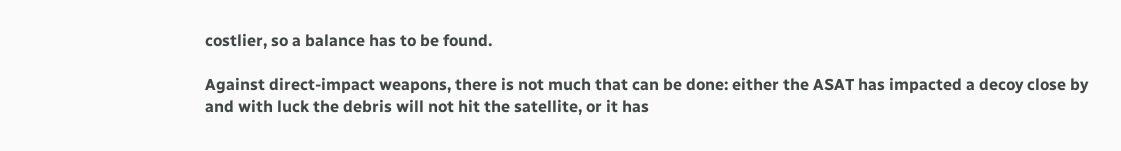costlier, so a balance has to be found.

Against direct-impact weapons, there is not much that can be done: either the ASAT has impacted a decoy close by and with luck the debris will not hit the satellite, or it has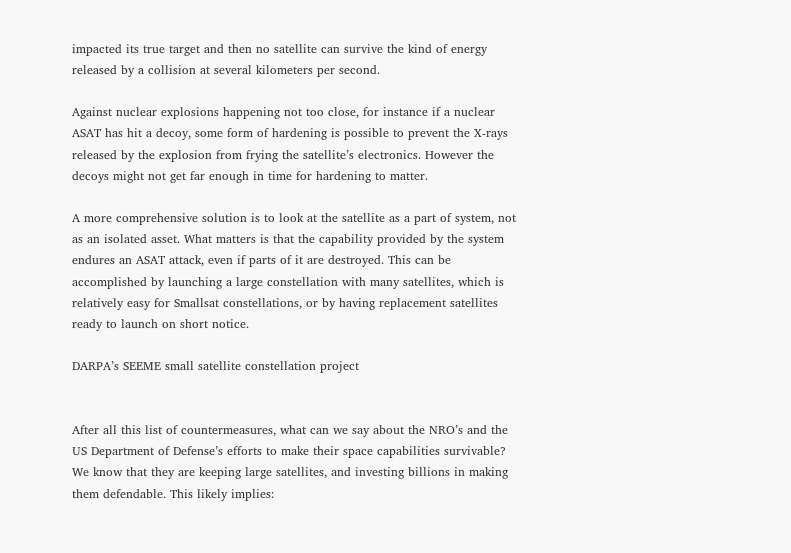impacted its true target and then no satellite can survive the kind of energy released by a collision at several kilometers per second.

Against nuclear explosions happening not too close, for instance if a nuclear ASAT has hit a decoy, some form of hardening is possible to prevent the X-rays released by the explosion from frying the satellite’s electronics. However the decoys might not get far enough in time for hardening to matter.

A more comprehensive solution is to look at the satellite as a part of system, not as an isolated asset. What matters is that the capability provided by the system endures an ASAT attack, even if parts of it are destroyed. This can be accomplished by launching a large constellation with many satellites, which is relatively easy for Smallsat constellations, or by having replacement satellites ready to launch on short notice.

DARPA’s SEEME small satellite constellation project


After all this list of countermeasures, what can we say about the NRO’s and the US Department of Defense’s efforts to make their space capabilities survivable? We know that they are keeping large satellites, and investing billions in making them defendable. This likely implies: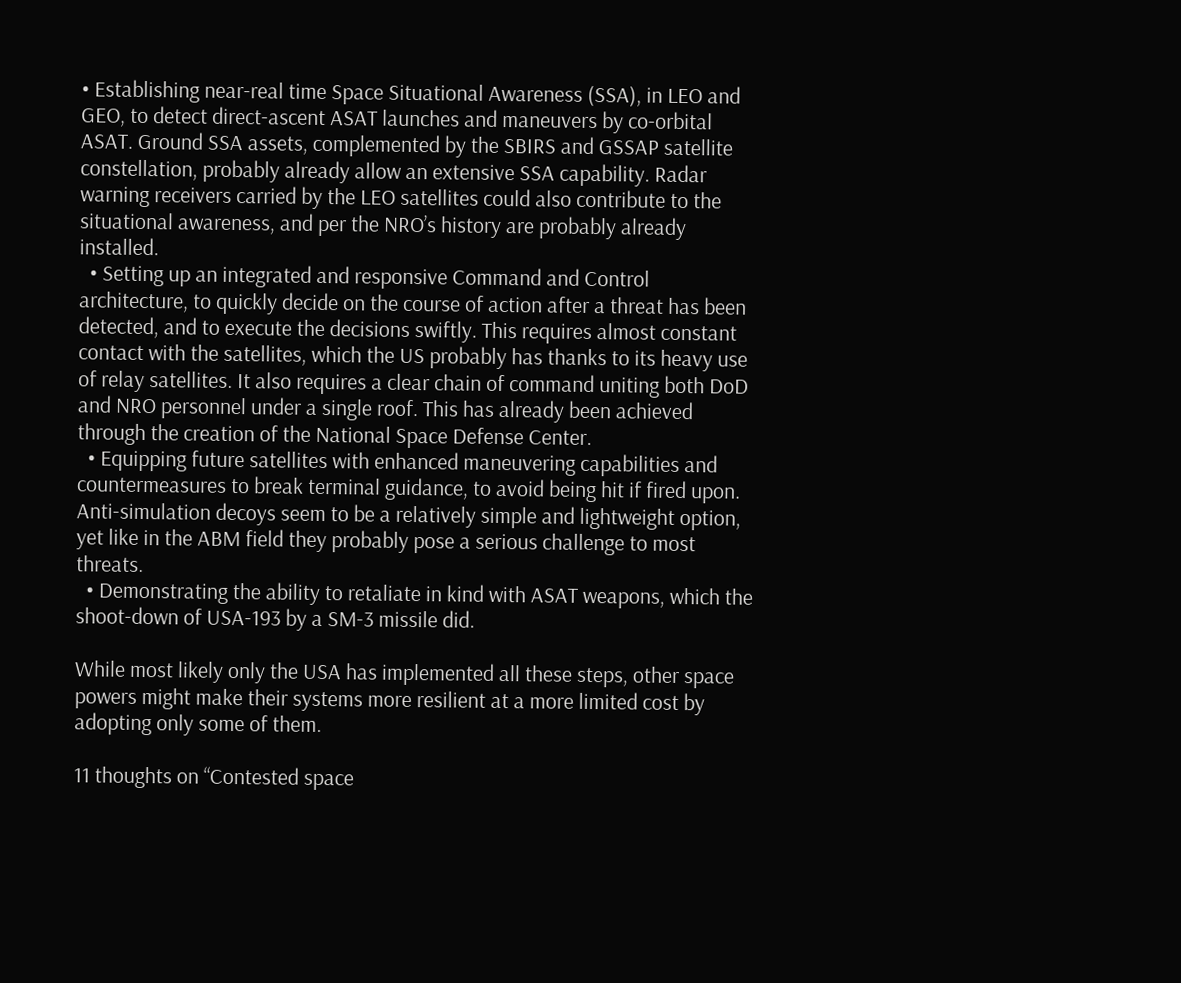• Establishing near-real time Space Situational Awareness (SSA), in LEO and GEO, to detect direct-ascent ASAT launches and maneuvers by co-orbital ASAT. Ground SSA assets, complemented by the SBIRS and GSSAP satellite constellation, probably already allow an extensive SSA capability. Radar warning receivers carried by the LEO satellites could also contribute to the situational awareness, and per the NRO’s history are probably already installed.
  • Setting up an integrated and responsive Command and Control architecture, to quickly decide on the course of action after a threat has been detected, and to execute the decisions swiftly. This requires almost constant contact with the satellites, which the US probably has thanks to its heavy use of relay satellites. It also requires a clear chain of command uniting both DoD and NRO personnel under a single roof. This has already been achieved through the creation of the National Space Defense Center.
  • Equipping future satellites with enhanced maneuvering capabilities and countermeasures to break terminal guidance, to avoid being hit if fired upon. Anti-simulation decoys seem to be a relatively simple and lightweight option, yet like in the ABM field they probably pose a serious challenge to most threats.
  • Demonstrating the ability to retaliate in kind with ASAT weapons, which the shoot-down of USA-193 by a SM-3 missile did.

While most likely only the USA has implemented all these steps, other space powers might make their systems more resilient at a more limited cost by adopting only some of them.

11 thoughts on “Contested space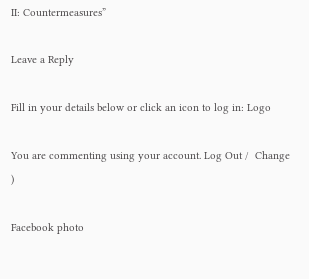II: Countermeasures”

Leave a Reply

Fill in your details below or click an icon to log in: Logo

You are commenting using your account. Log Out /  Change )

Facebook photo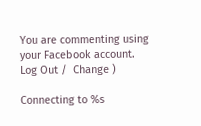You are commenting using your Facebook account. Log Out /  Change )

Connecting to %s